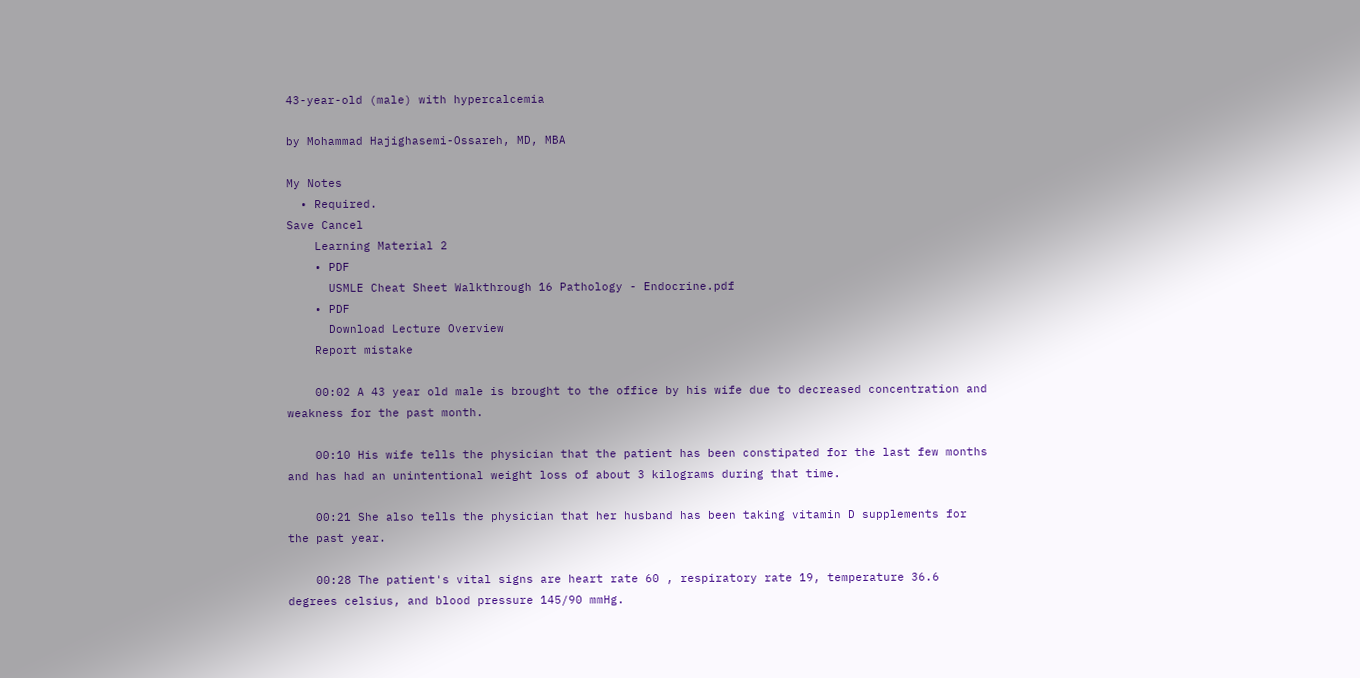43-year-old (male) with hypercalcemia

by Mohammad Hajighasemi-Ossareh, MD, MBA

My Notes
  • Required.
Save Cancel
    Learning Material 2
    • PDF
      USMLE Cheat Sheet Walkthrough 16 Pathology - Endocrine.pdf
    • PDF
      Download Lecture Overview
    Report mistake

    00:02 A 43 year old male is brought to the office by his wife due to decreased concentration and weakness for the past month.

    00:10 His wife tells the physician that the patient has been constipated for the last few months and has had an unintentional weight loss of about 3 kilograms during that time.

    00:21 She also tells the physician that her husband has been taking vitamin D supplements for the past year.

    00:28 The patient's vital signs are heart rate 60 , respiratory rate 19, temperature 36.6 degrees celsius, and blood pressure 145/90 mmHg.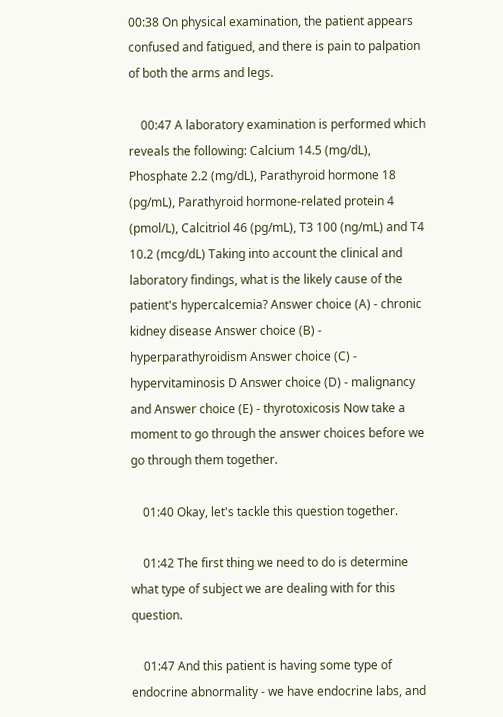00:38 On physical examination, the patient appears confused and fatigued, and there is pain to palpation of both the arms and legs.

    00:47 A laboratory examination is performed which reveals the following: Calcium 14.5 (mg/dL), Phosphate 2.2 (mg/dL), Parathyroid hormone 18 (pg/mL), Parathyroid hormone-related protein 4 (pmol/L), Calcitriol 46 (pg/mL), T3 100 (ng/mL) and T4 10.2 (mcg/dL) Taking into account the clinical and laboratory findings, what is the likely cause of the patient's hypercalcemia? Answer choice (A) - chronic kidney disease Answer choice (B) - hyperparathyroidism Answer choice (C) - hypervitaminosis D Answer choice (D) - malignancy and Answer choice (E) - thyrotoxicosis Now take a moment to go through the answer choices before we go through them together.

    01:40 Okay, let's tackle this question together.

    01:42 The first thing we need to do is determine what type of subject we are dealing with for this question.

    01:47 And this patient is having some type of endocrine abnormality - we have endocrine labs, and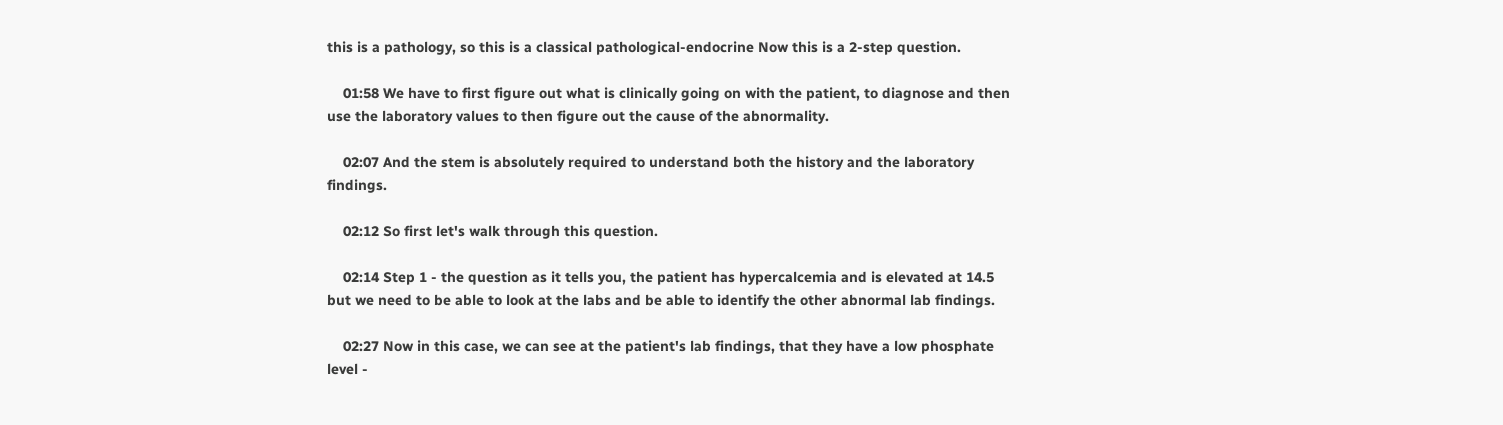this is a pathology, so this is a classical pathological-endocrine Now this is a 2-step question.

    01:58 We have to first figure out what is clinically going on with the patient, to diagnose and then use the laboratory values to then figure out the cause of the abnormality.

    02:07 And the stem is absolutely required to understand both the history and the laboratory findings.

    02:12 So first let's walk through this question.

    02:14 Step 1 - the question as it tells you, the patient has hypercalcemia and is elevated at 14.5 but we need to be able to look at the labs and be able to identify the other abnormal lab findings.

    02:27 Now in this case, we can see at the patient's lab findings, that they have a low phosphate level -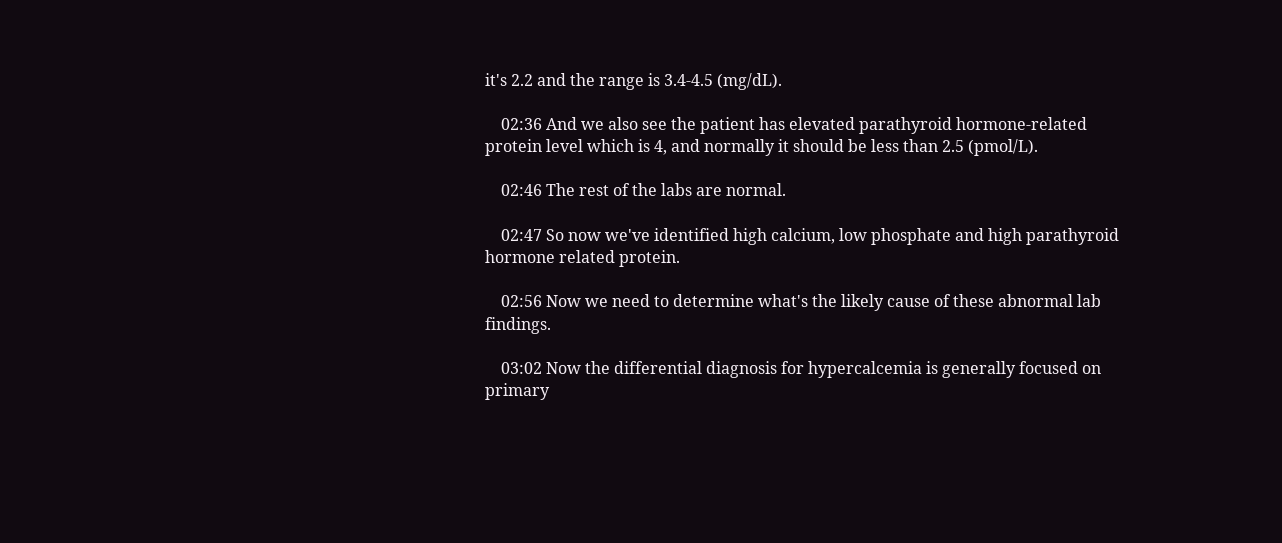it's 2.2 and the range is 3.4-4.5 (mg/dL).

    02:36 And we also see the patient has elevated parathyroid hormone-related protein level which is 4, and normally it should be less than 2.5 (pmol/L).

    02:46 The rest of the labs are normal.

    02:47 So now we've identified high calcium, low phosphate and high parathyroid hormone related protein.

    02:56 Now we need to determine what's the likely cause of these abnormal lab findings.

    03:02 Now the differential diagnosis for hypercalcemia is generally focused on primary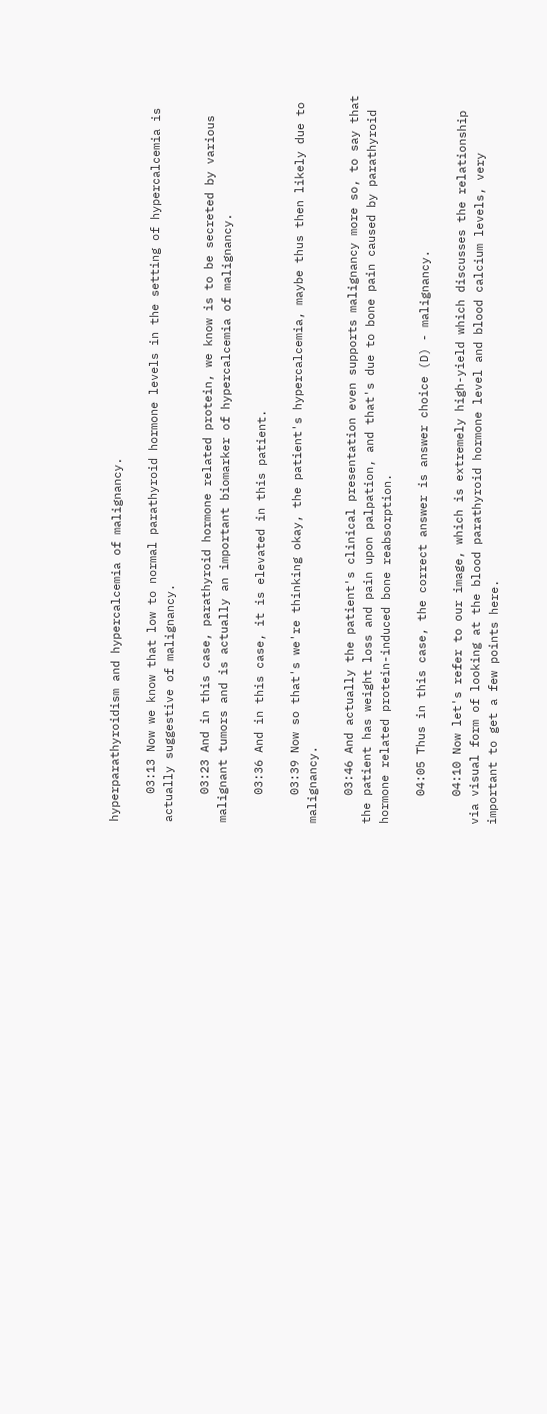hyperparathyroidism and hypercalcemia of malignancy.

    03:13 Now we know that low to normal parathyroid hormone levels in the setting of hypercalcemia is actually suggestive of malignancy.

    03:23 And in this case, parathyroid hormone related protein, we know is to be secreted by various malignant tumors and is actually an important biomarker of hypercalcemia of malignancy.

    03:36 And in this case, it is elevated in this patient.

    03:39 Now so that's we're thinking okay, the patient's hypercalcemia, maybe thus then likely due to malignancy.

    03:46 And actually the patient's clinical presentation even supports malignancy more so, to say that the patient has weight loss and pain upon palpation, and that's due to bone pain caused by parathyroid hormone related protein-induced bone reabsorption.

    04:05 Thus in this case, the correct answer is answer choice (D) - malignancy.

    04:10 Now let's refer to our image, which is extremely high-yield which discusses the relationship via visual form of looking at the blood parathyroid hormone level and blood calcium levels, very important to get a few points here.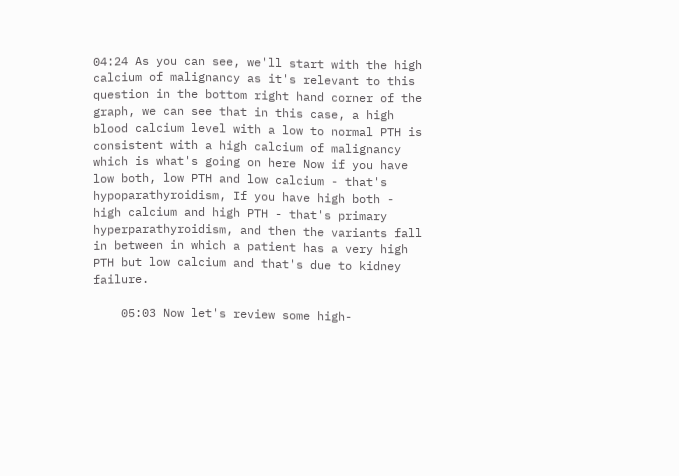04:24 As you can see, we'll start with the high calcium of malignancy as it's relevant to this question in the bottom right hand corner of the graph, we can see that in this case, a high blood calcium level with a low to normal PTH is consistent with a high calcium of malignancy which is what's going on here Now if you have low both, low PTH and low calcium - that's hypoparathyroidism, If you have high both - high calcium and high PTH - that's primary hyperparathyroidism, and then the variants fall in between in which a patient has a very high PTH but low calcium and that's due to kidney failure.

    05:03 Now let's review some high-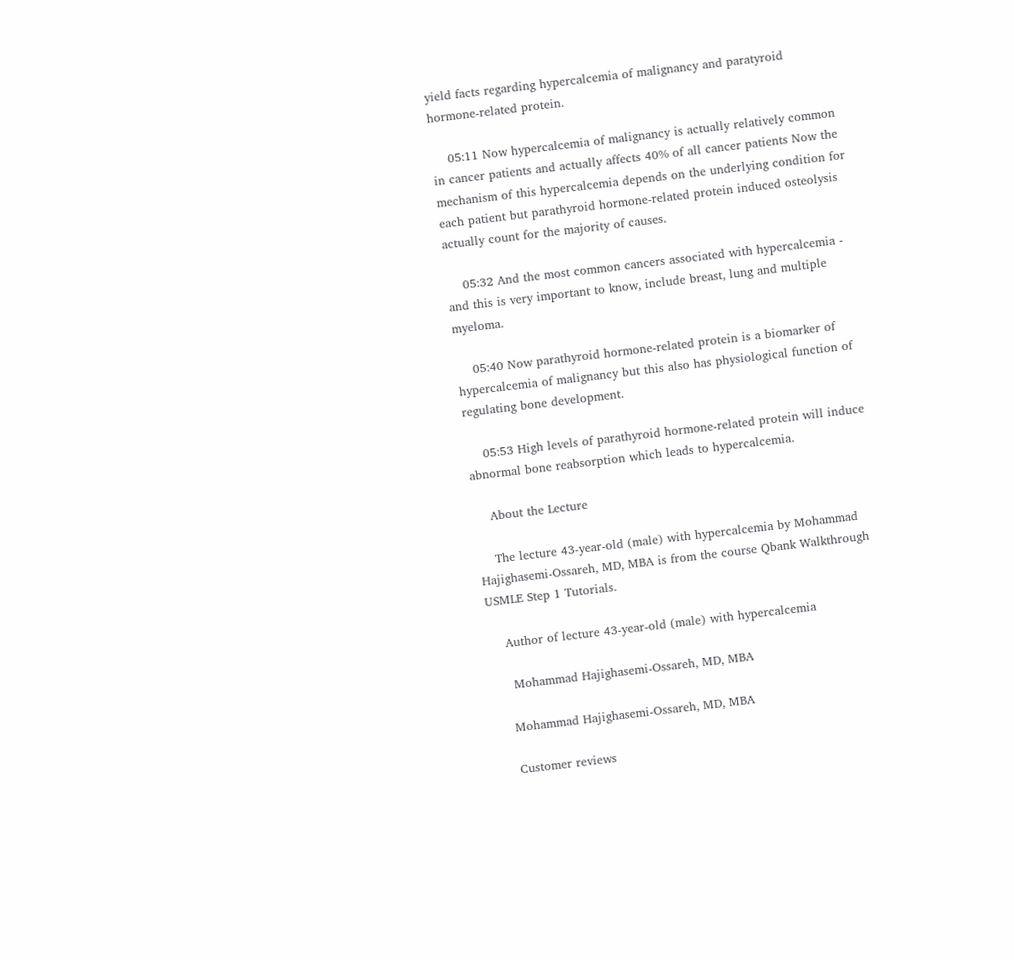yield facts regarding hypercalcemia of malignancy and paratyroid hormone-related protein.

    05:11 Now hypercalcemia of malignancy is actually relatively common in cancer patients and actually affects 40% of all cancer patients Now the mechanism of this hypercalcemia depends on the underlying condition for each patient but parathyroid hormone-related protein induced osteolysis actually count for the majority of causes.

    05:32 And the most common cancers associated with hypercalcemia - and this is very important to know, include breast, lung and multiple myeloma.

    05:40 Now parathyroid hormone-related protein is a biomarker of hypercalcemia of malignancy but this also has physiological function of regulating bone development.

    05:53 High levels of parathyroid hormone-related protein will induce abnormal bone reabsorption which leads to hypercalcemia.

    About the Lecture

    The lecture 43-year-old (male) with hypercalcemia by Mohammad Hajighasemi-Ossareh, MD, MBA is from the course Qbank Walkthrough USMLE Step 1 Tutorials.

    Author of lecture 43-year-old (male) with hypercalcemia

     Mohammad Hajighasemi-Ossareh, MD, MBA

    Mohammad Hajighasemi-Ossareh, MD, MBA

    Customer reviews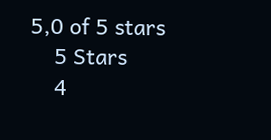5,0 of 5 stars
    5 Stars
    4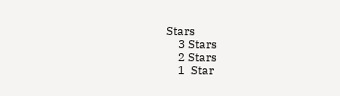Stars
    3 Stars
    2 Stars
    1  Star